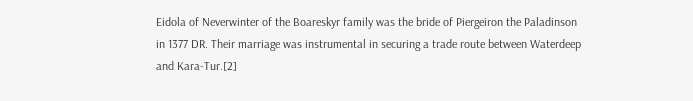Eidola of Neverwinter of the Boareskyr family was the bride of Piergeiron the Paladinson in 1377 DR. Their marriage was instrumental in securing a trade route between Waterdeep and Kara-Tur.[2]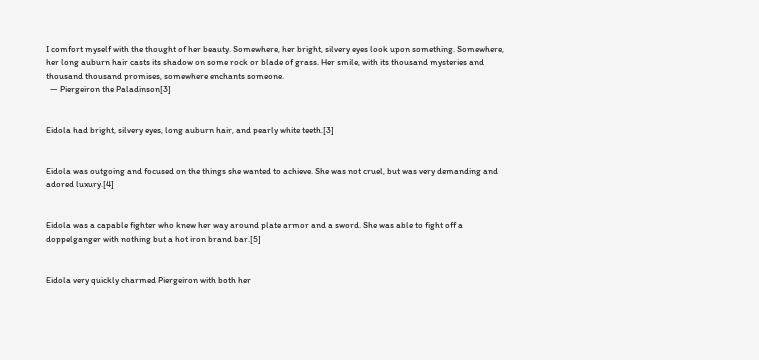I comfort myself with the thought of her beauty. Somewhere, her bright, silvery eyes look upon something. Somewhere, her long auburn hair casts its shadow on some rock or blade of grass. Her smile, with its thousand mysteries and thousand thousand promises, somewhere enchants someone.
  — Piergeiron the Paladinson[3]


Eidola had bright, silvery eyes, long auburn hair, and pearly white teeth.[3]


Eidola was outgoing and focused on the things she wanted to achieve. She was not cruel, but was very demanding and adored luxury.[4]


Eidola was a capable fighter who knew her way around plate armor and a sword. She was able to fight off a doppelganger with nothing but a hot iron brand bar.[5]


Eidola very quickly charmed Piergeiron with both her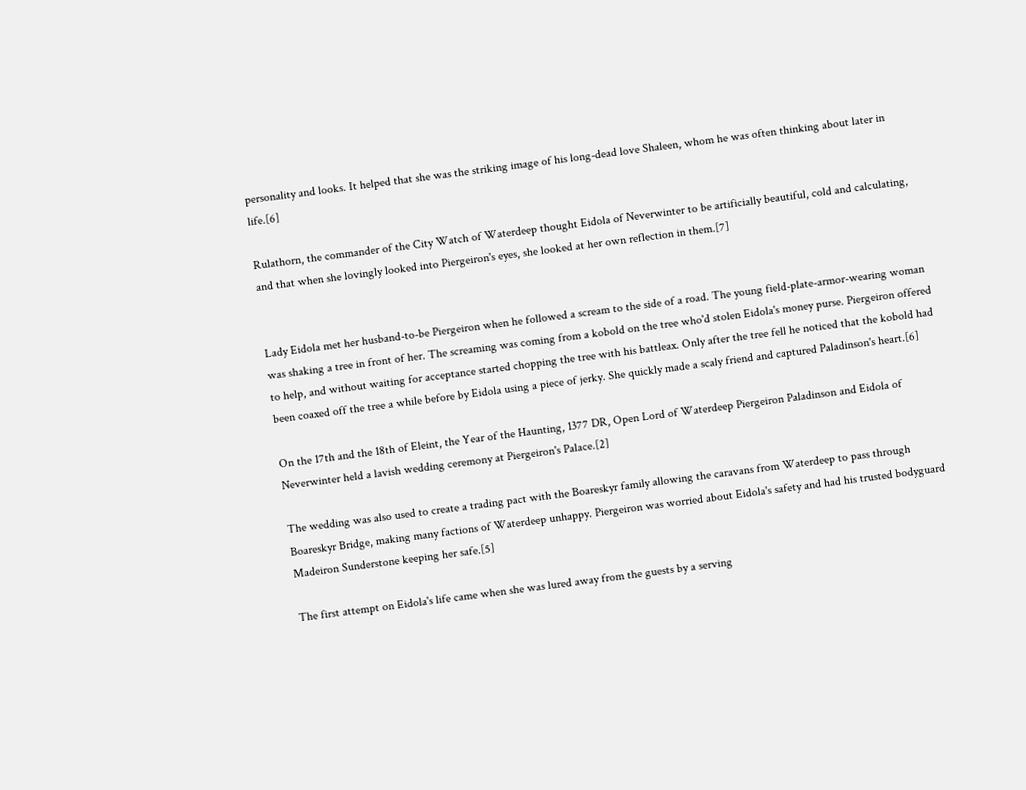personality and looks. It helped that she was the striking image of his long-dead love Shaleen, whom he was often thinking about later in life.[6]

Rulathorn, the commander of the City Watch of Waterdeep thought Eidola of Neverwinter to be artificially beautiful, cold and calculating, and that when she lovingly looked into Piergeiron's eyes, she looked at her own reflection in them.[7]


Lady Eidola met her husband-to-be Piergeiron when he followed a scream to the side of a road. The young field-plate-armor-wearing woman was shaking a tree in front of her. The screaming was coming from a kobold on the tree who'd stolen Eidola's money purse. Piergeiron offered to help, and without waiting for acceptance started chopping the tree with his battleax. Only after the tree fell he noticed that the kobold had been coaxed off the tree a while before by Eidola using a piece of jerky. She quickly made a scaly friend and captured Paladinson's heart.[6]

On the 17th and the 18th of Eleint, the Year of the Haunting, 1377 DR, Open Lord of Waterdeep Piergeiron Paladinson and Eidola of Neverwinter held a lavish wedding ceremony at Piergeiron's Palace.[2]

The wedding was also used to create a trading pact with the Boareskyr family allowing the caravans from Waterdeep to pass through Boareskyr Bridge, making many factions of Waterdeep unhappy. Piergeiron was worried about Eidola's safety and had his trusted bodyguard Madeiron Sunderstone keeping her safe.[5]

The first attempt on Eidola's life came when she was lured away from the guests by a serving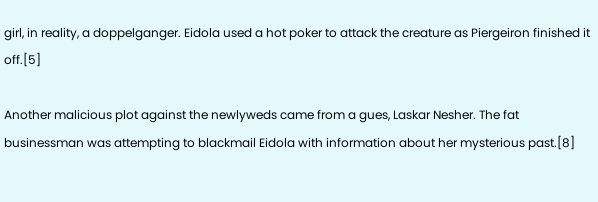girl, in reality, a doppelganger. Eidola used a hot poker to attack the creature as Piergeiron finished it off.[5]

Another malicious plot against the newlyweds came from a gues, Laskar Nesher. The fat businessman was attempting to blackmail Eidola with information about her mysterious past.[8]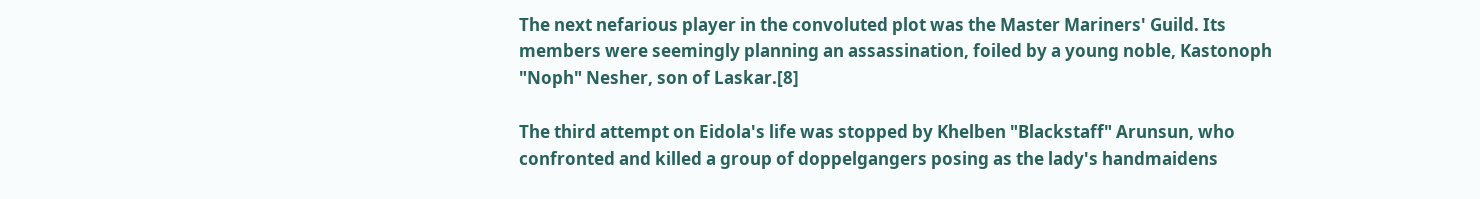The next nefarious player in the convoluted plot was the Master Mariners' Guild. Its members were seemingly planning an assassination, foiled by a young noble, Kastonoph "Noph" Nesher, son of Laskar.[8]

The third attempt on Eidola's life was stopped by Khelben "Blackstaff" Arunsun, who confronted and killed a group of doppelgangers posing as the lady's handmaidens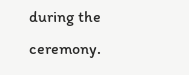during the ceremony.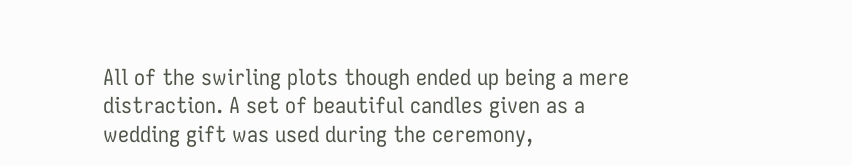All of the swirling plots though ended up being a mere distraction. A set of beautiful candles given as a wedding gift was used during the ceremony,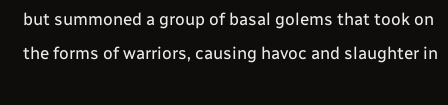but summoned a group of basal golems that took on the forms of warriors, causing havoc and slaughter in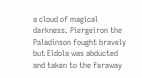a cloud of magical darkness. Piergeiron the Paladinson fought bravely but Eidola was abducted and taken to the faraway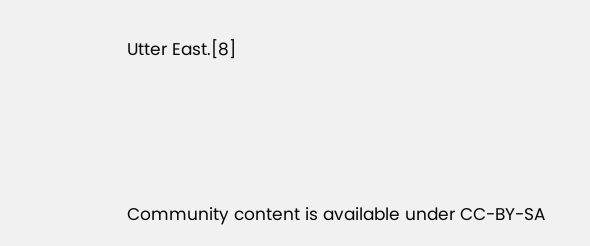Utter East.[8]




Community content is available under CC-BY-SA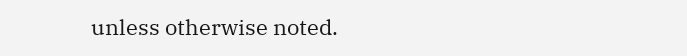unless otherwise noted.